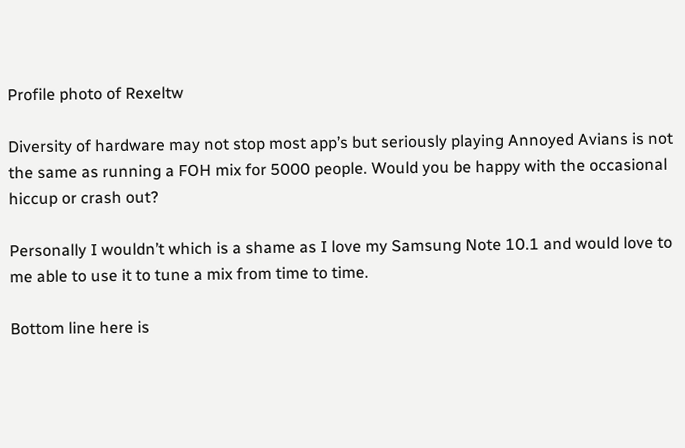Profile photo of Rexeltw

Diversity of hardware may not stop most app’s but seriously playing Annoyed Avians is not the same as running a FOH mix for 5000 people. Would you be happy with the occasional hiccup or crash out?

Personally I wouldn’t which is a shame as I love my Samsung Note 10.1 and would love to me able to use it to tune a mix from time to time.

Bottom line here is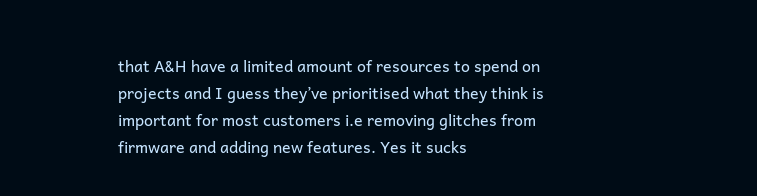that A&H have a limited amount of resources to spend on projects and I guess they’ve prioritised what they think is important for most customers i.e removing glitches from firmware and adding new features. Yes it sucks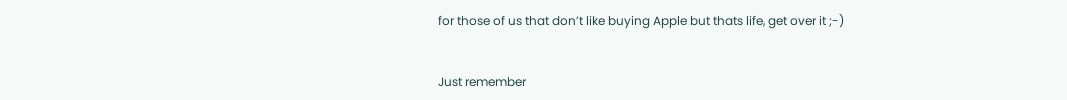for those of us that don’t like buying Apple but thats life, get over it ;-)


Just remember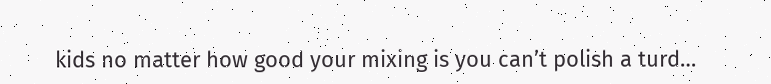kids no matter how good your mixing is you can’t polish a turd…